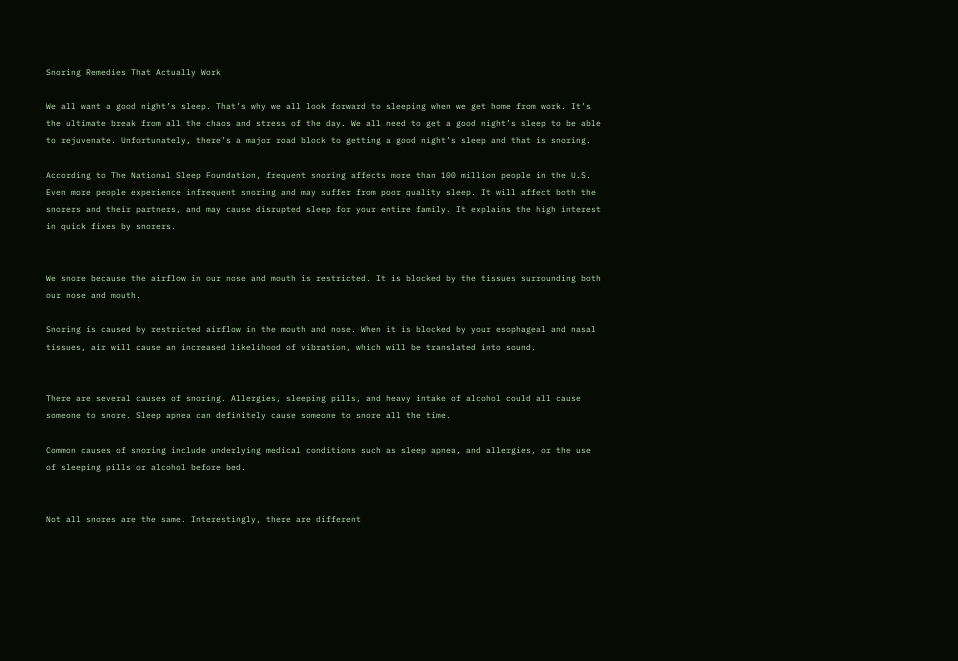Snoring Remedies That Actually Work

We all want a good night’s sleep. That’s why we all look forward to sleeping when we get home from work. It’s the ultimate break from all the chaos and stress of the day. We all need to get a good night’s sleep to be able to rejuvenate. Unfortunately, there’s a major road block to getting a good night’s sleep and that is snoring.

According to The National Sleep Foundation, frequent snoring affects more than 100 million people in the U.S. Even more people experience infrequent snoring and may suffer from poor quality sleep. It will affect both the snorers and their partners, and may cause disrupted sleep for your entire family. It explains the high interest in quick fixes by snorers.


We snore because the airflow in our nose and mouth is restricted. It is blocked by the tissues surrounding both our nose and mouth.

Snoring is caused by restricted airflow in the mouth and nose. When it is blocked by your esophageal and nasal tissues, air will cause an increased likelihood of vibration, which will be translated into sound.


There are several causes of snoring. Allergies, sleeping pills, and heavy intake of alcohol could all cause someone to snore. Sleep apnea can definitely cause someone to snore all the time.

Common causes of snoring include underlying medical conditions such as sleep apnea, and allergies, or the use of sleeping pills or alcohol before bed.


Not all snores are the same. Interestingly, there are different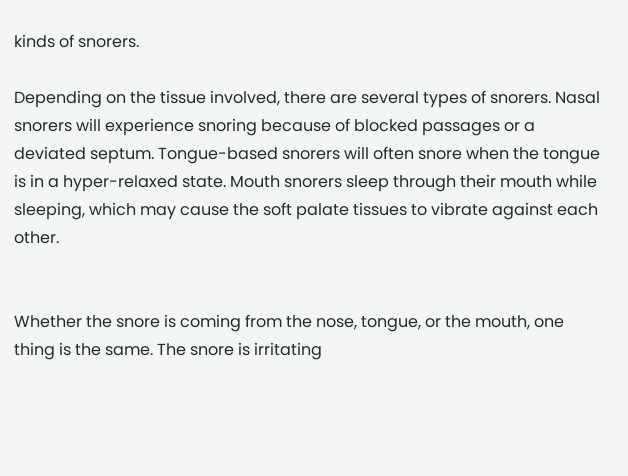kinds of snorers.

Depending on the tissue involved, there are several types of snorers. Nasal snorers will experience snoring because of blocked passages or a deviated septum. Tongue-based snorers will often snore when the tongue is in a hyper-relaxed state. Mouth snorers sleep through their mouth while sleeping, which may cause the soft palate tissues to vibrate against each other.


Whether the snore is coming from the nose, tongue, or the mouth, one thing is the same. The snore is irritating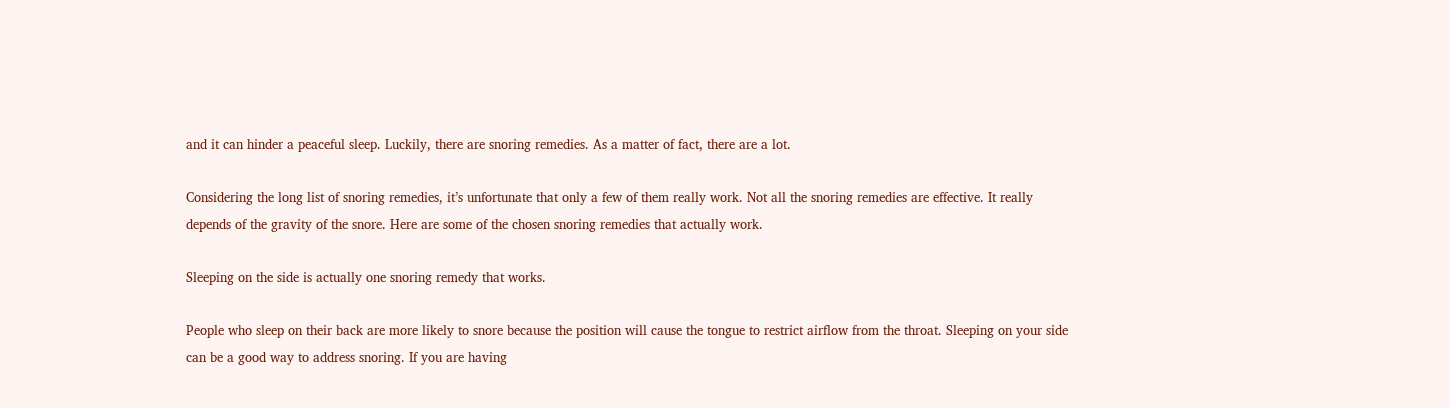and it can hinder a peaceful sleep. Luckily, there are snoring remedies. As a matter of fact, there are a lot.

Considering the long list of snoring remedies, it’s unfortunate that only a few of them really work. Not all the snoring remedies are effective. It really depends of the gravity of the snore. Here are some of the chosen snoring remedies that actually work.

Sleeping on the side is actually one snoring remedy that works.

People who sleep on their back are more likely to snore because the position will cause the tongue to restrict airflow from the throat. Sleeping on your side can be a good way to address snoring. If you are having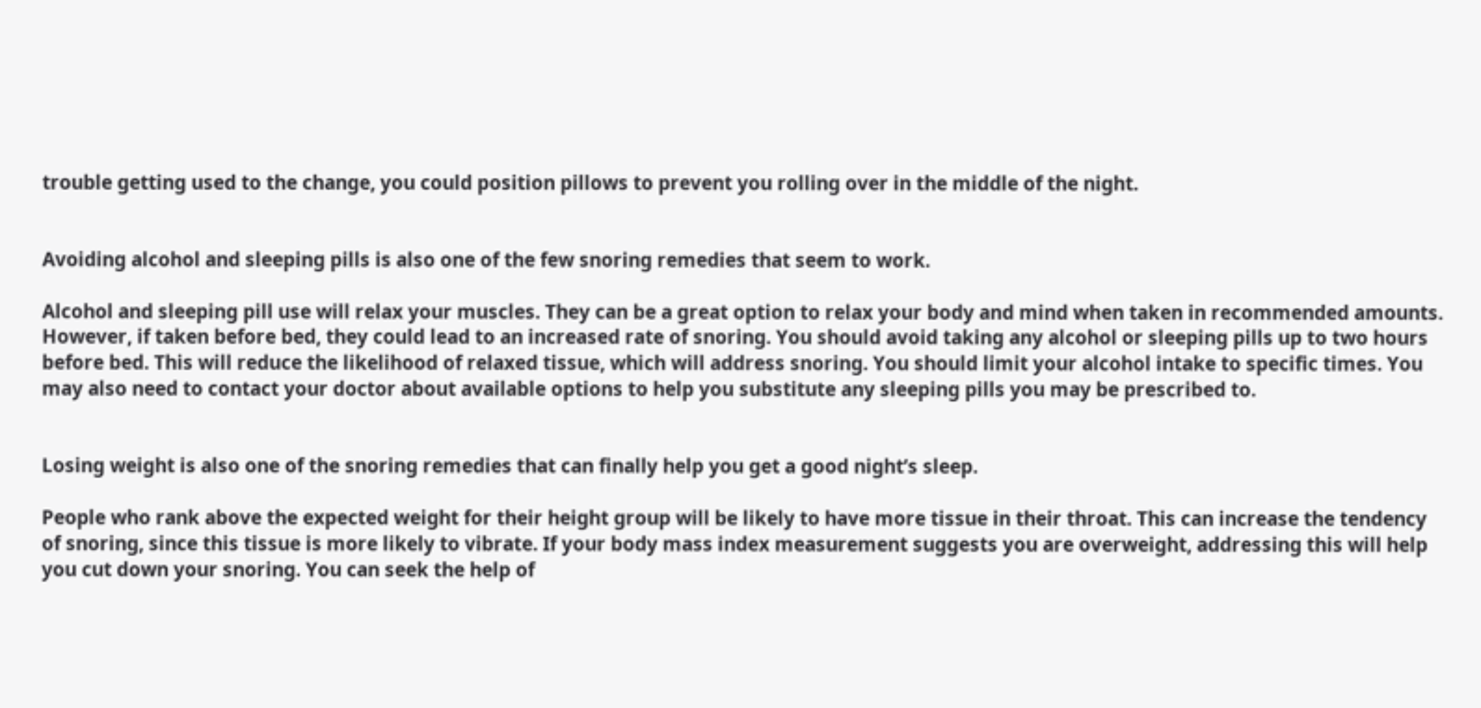trouble getting used to the change, you could position pillows to prevent you rolling over in the middle of the night.


Avoiding alcohol and sleeping pills is also one of the few snoring remedies that seem to work.

Alcohol and sleeping pill use will relax your muscles. They can be a great option to relax your body and mind when taken in recommended amounts. However, if taken before bed, they could lead to an increased rate of snoring. You should avoid taking any alcohol or sleeping pills up to two hours before bed. This will reduce the likelihood of relaxed tissue, which will address snoring. You should limit your alcohol intake to specific times. You may also need to contact your doctor about available options to help you substitute any sleeping pills you may be prescribed to.


Losing weight is also one of the snoring remedies that can finally help you get a good night’s sleep.

People who rank above the expected weight for their height group will be likely to have more tissue in their throat. This can increase the tendency of snoring, since this tissue is more likely to vibrate. If your body mass index measurement suggests you are overweight, addressing this will help you cut down your snoring. You can seek the help of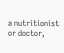a nutritionist or doctor,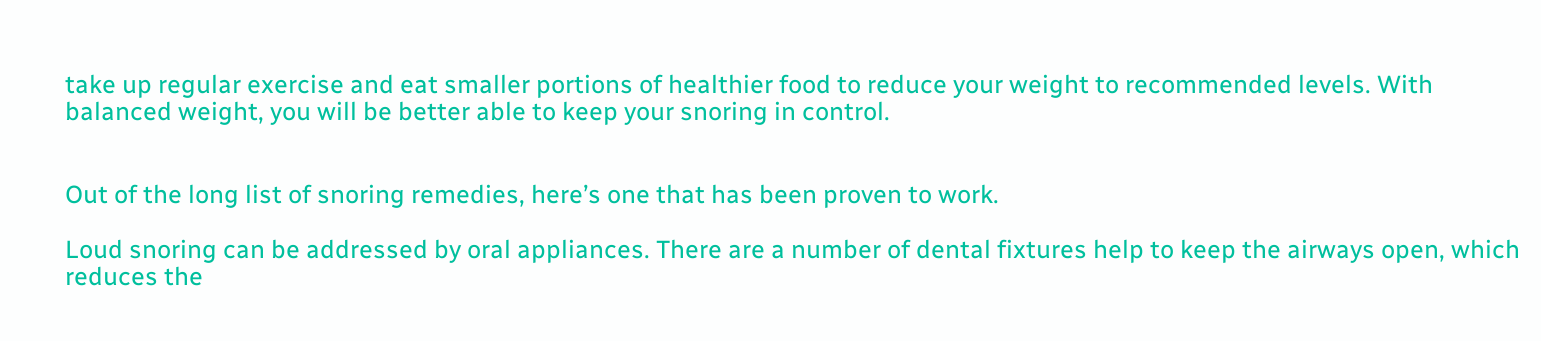take up regular exercise and eat smaller portions of healthier food to reduce your weight to recommended levels. With balanced weight, you will be better able to keep your snoring in control.


Out of the long list of snoring remedies, here’s one that has been proven to work.

Loud snoring can be addressed by oral appliances. There are a number of dental fixtures help to keep the airways open, which reduces the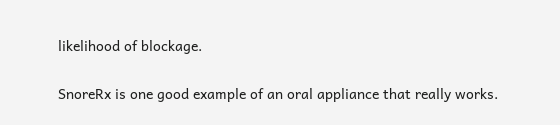likelihood of blockage.


SnoreRx is one good example of an oral appliance that really works.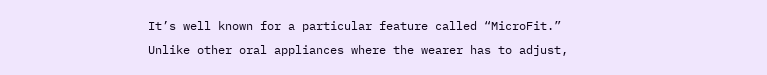It’s well known for a particular feature called “MicroFit.” Unlike other oral appliances where the wearer has to adjust,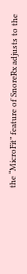the “MicroFit” feature of SnoreRx adjusts to the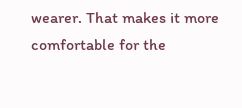wearer. That makes it more comfortable for the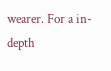wearer. For a in-depth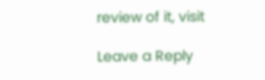review of it, visit

Leave a Reply